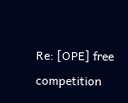Re: [OPE] free competition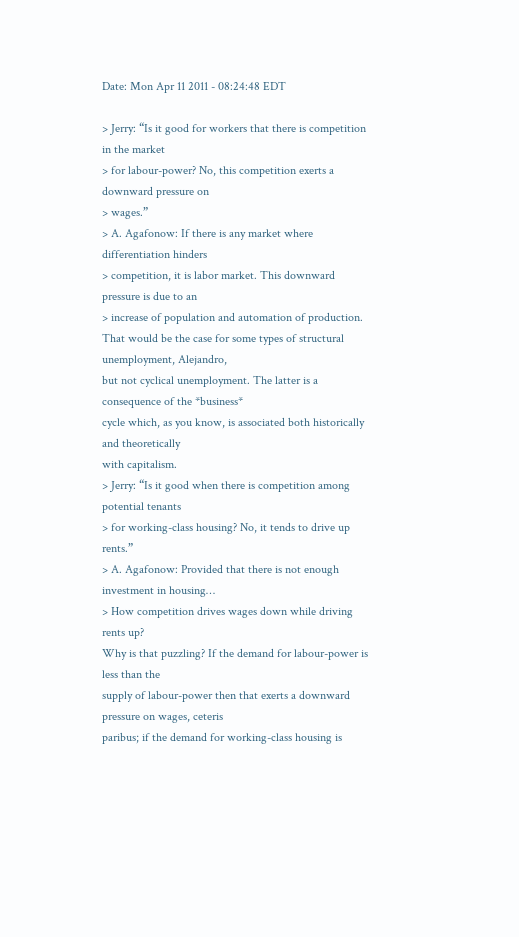Date: Mon Apr 11 2011 - 08:24:48 EDT

> Jerry: “Is it good for workers that there is competition in the market
> for labour-power? No, this competition exerts a downward pressure on
> wages.”
> A. Agafonow: If there is any market where differentiation hinders
> competition, it is labor market. This downward pressure is due to an
> increase of population and automation of production.
That would be the case for some types of structural unemployment, Alejandro,
but not cyclical unemployment. The latter is a consequence of the *business*
cycle which, as you know, is associated both historically and theoretically
with capitalism.
> Jerry: “Is it good when there is competition among potential tenants
> for working-class housing? No, it tends to drive up rents.”
> A. Agafonow: Provided that there is not enough investment in housing…
> How competition drives wages down while driving rents up?
Why is that puzzling? If the demand for labour-power is less than the
supply of labour-power then that exerts a downward pressure on wages, ceteris
paribus; if the demand for working-class housing is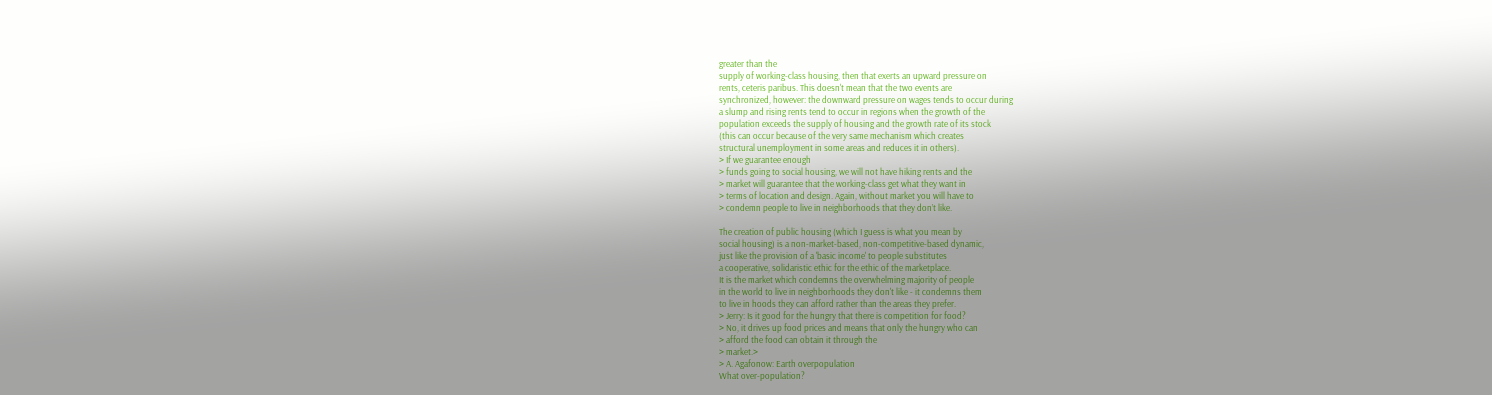greater than the
supply of working-class housing, then that exerts an upward pressure on
rents, ceteris paribus. This doesn't mean that the two events are
synchronized, however: the downward pressure on wages tends to occur during
a slump and rising rents tend to occur in regions when the growth of the
population exceeds the supply of housing and the growth rate of its stock
(this can occur because of the very same mechanism which creates
structural unemployment in some areas and reduces it in others).
> If we guarantee enough
> funds going to social housing, we will not have hiking rents and the
> market will guarantee that the working-class get what they want in
> terms of location and design. Again, without market you will have to
> condemn people to live in neighborhoods that they don’t like.

The creation of public housing (which I guess is what you mean by
social housing) is a non-market-based, non-competitive-based dynamic,
just like the provision of a 'basic income' to people substitutes
a cooperative, solidaristic ethic for the ethic of the marketplace.
It is the market which condemns the overwhelming majority of people
in the world to live in neighborhoods they don't like - it condemns them
to live in hoods they can afford rather than the areas they prefer.
> Jerry: Is it good for the hungry that there is competition for food?
> No, it drives up food prices and means that only the hungry who can
> afford the food can obtain it through the
> market.>
> A. Agafonow: Earth overpopulation
What over-population?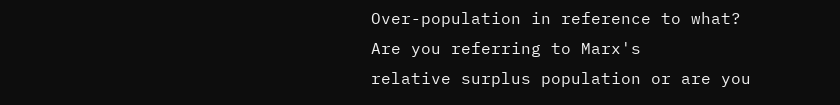Over-population in reference to what? Are you referring to Marx's
relative surplus population or are you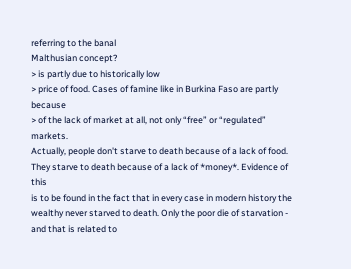referring to the banal
Malthusian concept?
> is partly due to historically low
> price of food. Cases of famine like in Burkina Faso are partly because
> of the lack of market at all, not only “free” or “regulated” markets.
Actually, people don't starve to death because of a lack of food.
They starve to death because of a lack of *money*. Evidence of this
is to be found in the fact that in every case in modern history the
wealthy never starved to death. Only the poor die of starvation -
and that is related to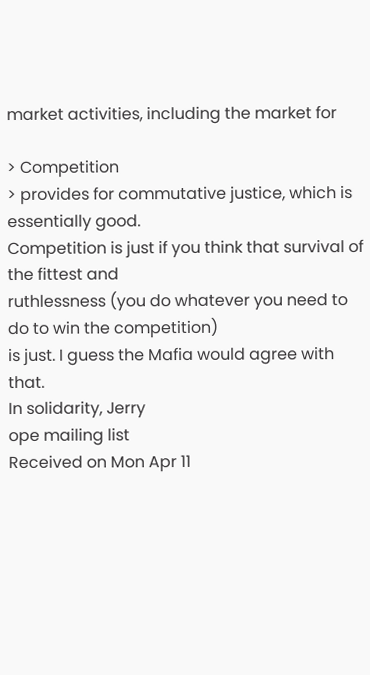market activities, including the market for

> Competition
> provides for commutative justice, which is essentially good.
Competition is just if you think that survival of the fittest and
ruthlessness (you do whatever you need to do to win the competition)
is just. I guess the Mafia would agree with that.
In solidarity, Jerry
ope mailing list
Received on Mon Apr 11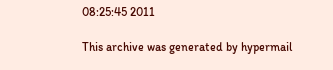08:25:45 2011

This archive was generated by hypermail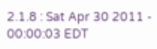2.1.8 : Sat Apr 30 2011 - 00:00:03 EDT